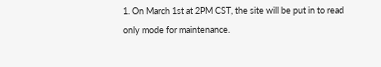1. On March 1st at 2PM CST, the site will be put in to read only mode for maintenance.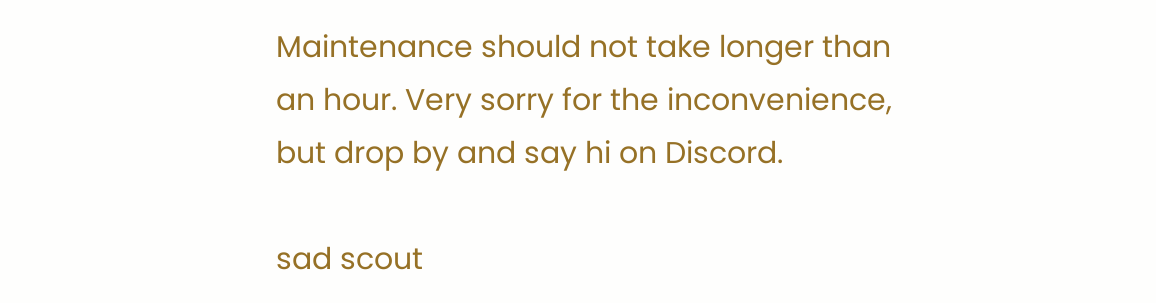Maintenance should not take longer than an hour. Very sorry for the inconvenience, but drop by and say hi on Discord.

sad scout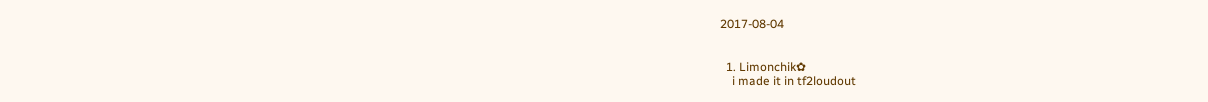2017-08-04


  1. Limonchik✿
    i made it in tf2loudout